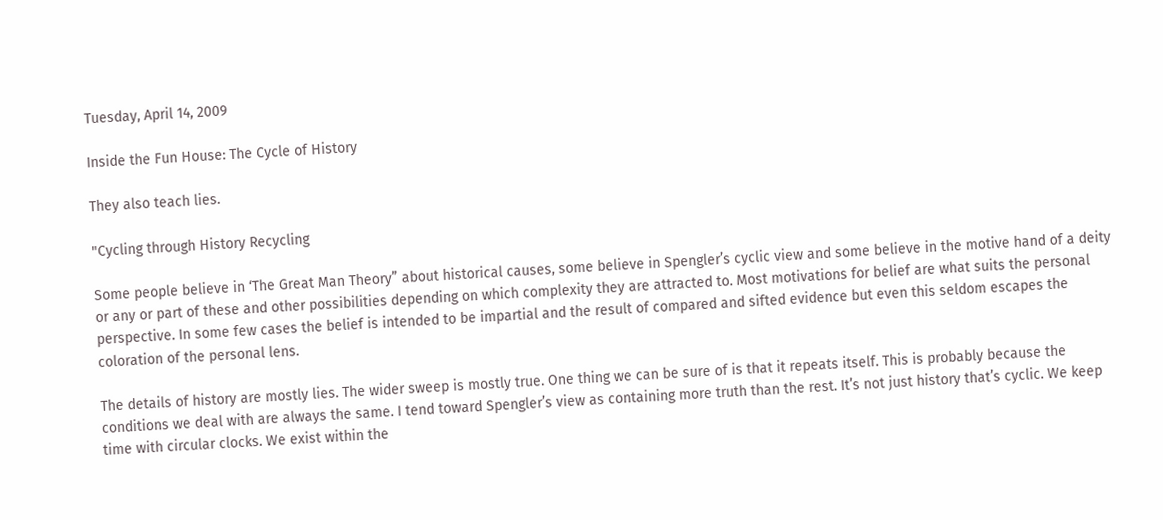Tuesday, April 14, 2009

Inside the Fun House: The Cycle of History

They also teach lies.

"Cycling through History Recycling

Some people believe in ‘The Great Man Theory” about historical causes, some believe in Spengler’s cyclic view and some believe in the motive hand of a deity or any or part of these and other possibilities depending on which complexity they are attracted to. Most motivations for belief are what suits the personal perspective. In some few cases the belief is intended to be impartial and the result of compared and sifted evidence but even this seldom escapes the coloration of the personal lens.

The details of history are mostly lies. The wider sweep is mostly true. One thing we can be sure of is that it repeats itself. This is probably because the conditions we deal with are always the same. I tend toward Spengler’s view as containing more truth than the rest. It’s not just history that’s cyclic. We keep time with circular clocks. We exist within the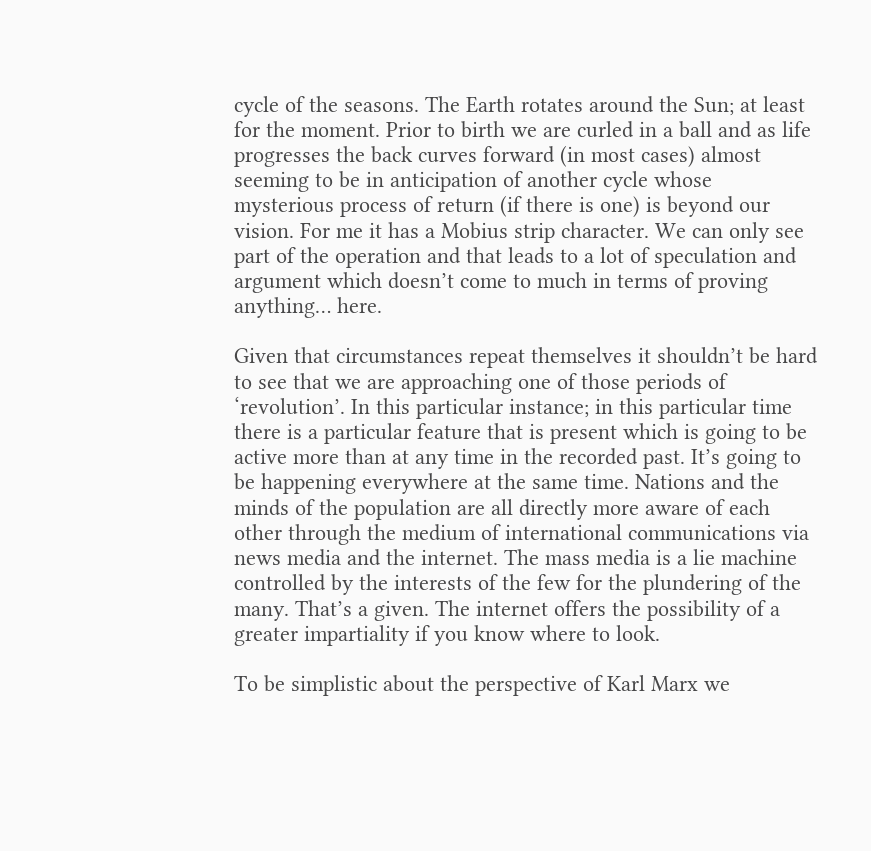cycle of the seasons. The Earth rotates around the Sun; at least for the moment. Prior to birth we are curled in a ball and as life progresses the back curves forward (in most cases) almost seeming to be in anticipation of another cycle whose mysterious process of return (if there is one) is beyond our vision. For me it has a Mobius strip character. We can only see part of the operation and that leads to a lot of speculation and argument which doesn’t come to much in terms of proving anything… here.

Given that circumstances repeat themselves it shouldn’t be hard to see that we are approaching one of those periods of ‘revolution’. In this particular instance; in this particular time there is a particular feature that is present which is going to be active more than at any time in the recorded past. It’s going to be happening everywhere at the same time. Nations and the minds of the population are all directly more aware of each other through the medium of international communications via news media and the internet. The mass media is a lie machine controlled by the interests of the few for the plundering of the many. That’s a given. The internet offers the possibility of a greater impartiality if you know where to look.

To be simplistic about the perspective of Karl Marx we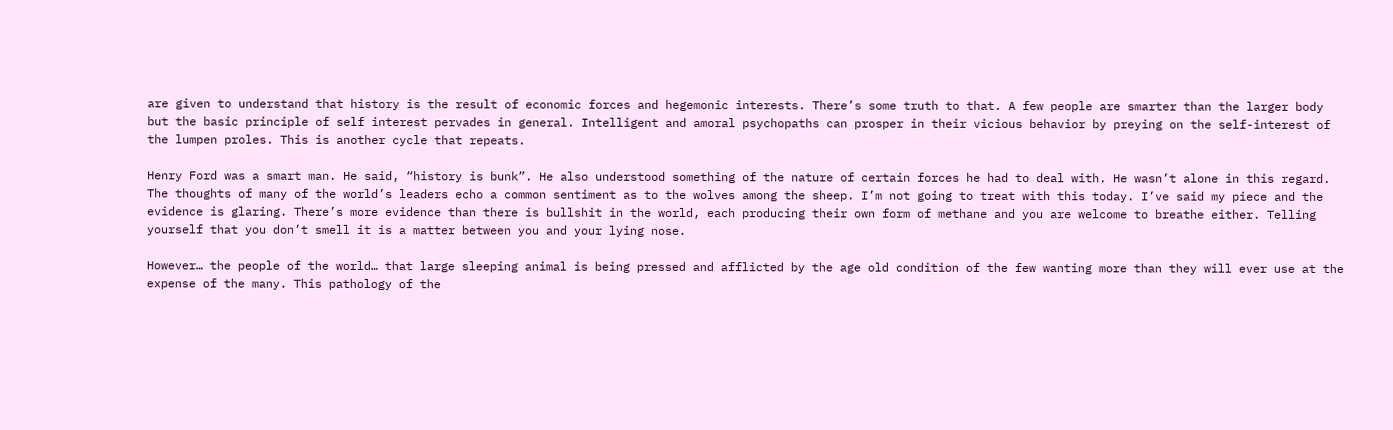are given to understand that history is the result of economic forces and hegemonic interests. There’s some truth to that. A few people are smarter than the larger body but the basic principle of self interest pervades in general. Intelligent and amoral psychopaths can prosper in their vicious behavior by preying on the self-interest of the lumpen proles. This is another cycle that repeats.

Henry Ford was a smart man. He said, “history is bunk”. He also understood something of the nature of certain forces he had to deal with. He wasn’t alone in this regard. The thoughts of many of the world’s leaders echo a common sentiment as to the wolves among the sheep. I’m not going to treat with this today. I’ve said my piece and the evidence is glaring. There’s more evidence than there is bullshit in the world, each producing their own form of methane and you are welcome to breathe either. Telling yourself that you don’t smell it is a matter between you and your lying nose.

However… the people of the world… that large sleeping animal is being pressed and afflicted by the age old condition of the few wanting more than they will ever use at the expense of the many. This pathology of the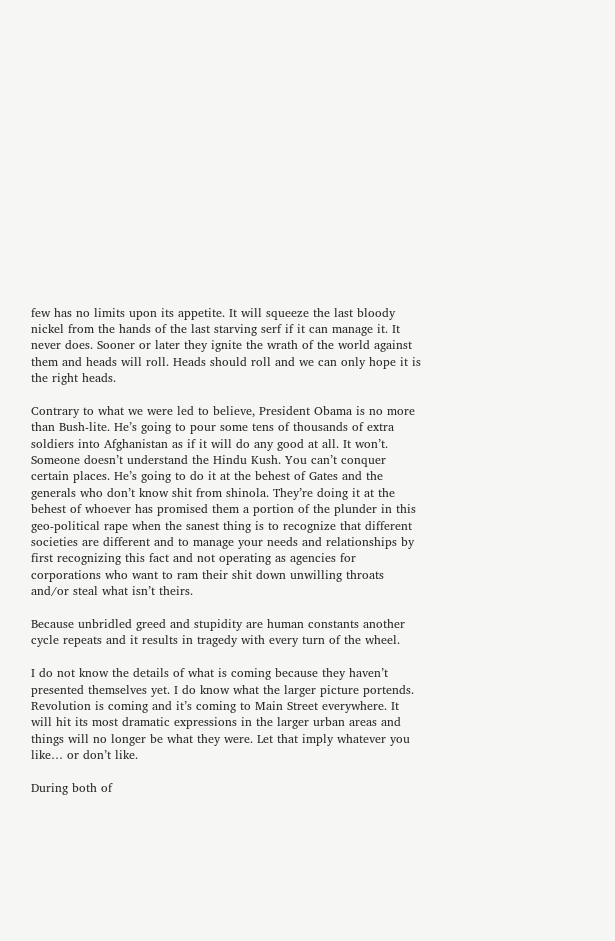few has no limits upon its appetite. It will squeeze the last bloody nickel from the hands of the last starving serf if it can manage it. It never does. Sooner or later they ignite the wrath of the world against them and heads will roll. Heads should roll and we can only hope it is the right heads.

Contrary to what we were led to believe, President Obama is no more than Bush-lite. He’s going to pour some tens of thousands of extra soldiers into Afghanistan as if it will do any good at all. It won’t. Someone doesn’t understand the Hindu Kush. You can’t conquer certain places. He’s going to do it at the behest of Gates and the generals who don’t know shit from shinola. They’re doing it at the behest of whoever has promised them a portion of the plunder in this geo-political rape when the sanest thing is to recognize that different societies are different and to manage your needs and relationships by first recognizing this fact and not operating as agencies for corporations who want to ram their shit down unwilling throats and/or steal what isn’t theirs.

Because unbridled greed and stupidity are human constants another cycle repeats and it results in tragedy with every turn of the wheel.

I do not know the details of what is coming because they haven’t presented themselves yet. I do know what the larger picture portends. Revolution is coming and it’s coming to Main Street everywhere. It will hit its most dramatic expressions in the larger urban areas and things will no longer be what they were. Let that imply whatever you like… or don’t like.

During both of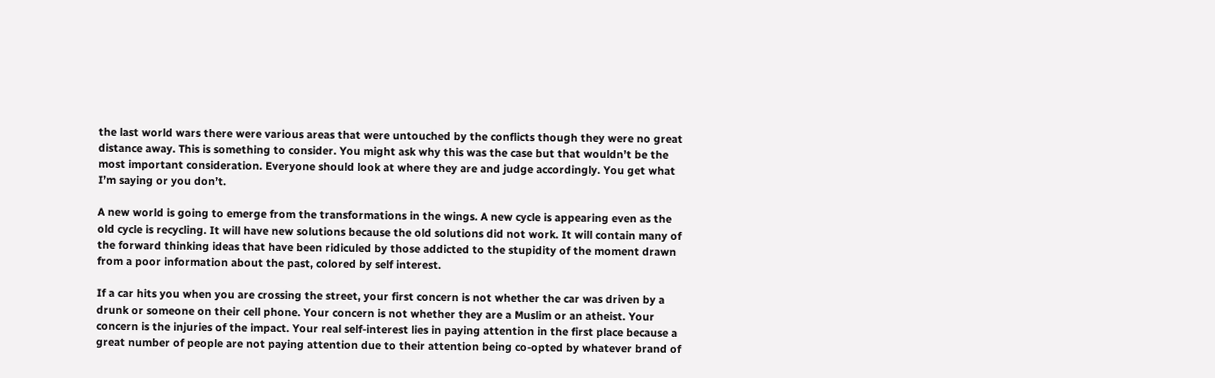the last world wars there were various areas that were untouched by the conflicts though they were no great distance away. This is something to consider. You might ask why this was the case but that wouldn’t be the most important consideration. Everyone should look at where they are and judge accordingly. You get what I’m saying or you don’t.

A new world is going to emerge from the transformations in the wings. A new cycle is appearing even as the old cycle is recycling. It will have new solutions because the old solutions did not work. It will contain many of the forward thinking ideas that have been ridiculed by those addicted to the stupidity of the moment drawn from a poor information about the past, colored by self interest.

If a car hits you when you are crossing the street, your first concern is not whether the car was driven by a drunk or someone on their cell phone. Your concern is not whether they are a Muslim or an atheist. Your concern is the injuries of the impact. Your real self-interest lies in paying attention in the first place because a great number of people are not paying attention due to their attention being co-opted by whatever brand of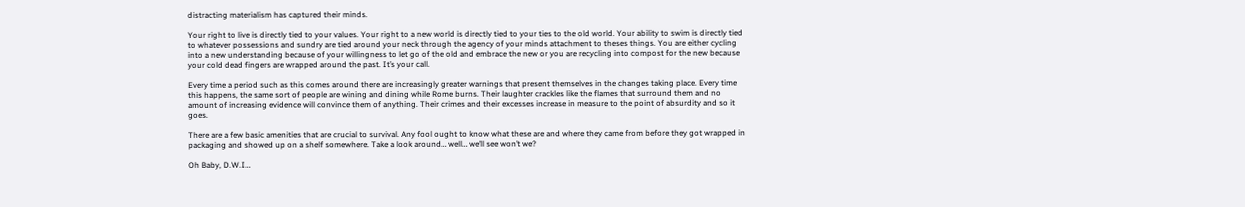distracting materialism has captured their minds.

Your right to live is directly tied to your values. Your right to a new world is directly tied to your ties to the old world. Your ability to swim is directly tied to whatever possessions and sundry are tied around your neck through the agency of your minds attachment to theses things. You are either cycling into a new understanding because of your willingness to let go of the old and embrace the new or you are recycling into compost for the new because your cold dead fingers are wrapped around the past. It’s your call.

Every time a period such as this comes around there are increasingly greater warnings that present themselves in the changes taking place. Every time this happens, the same sort of people are wining and dining while Rome burns. Their laughter crackles like the flames that surround them and no amount of increasing evidence will convince them of anything. Their crimes and their excesses increase in measure to the point of absurdity and so it goes.

There are a few basic amenities that are crucial to survival. Any fool ought to know what these are and where they came from before they got wrapped in packaging and showed up on a shelf somewhere. Take a look around… well… we’ll see won’t we?

Oh Baby, D.W.I…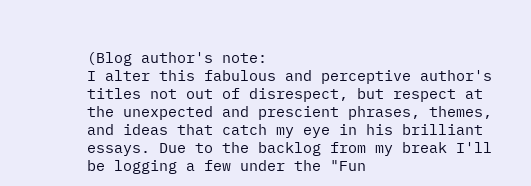(Blog author's note:
I alter this fabulous and perceptive author's titles not out of disrespect, but respect at the unexpected and prescient phrases, themes, and ideas that catch my eye in his brilliant essays. Due to the backlog from my break I'll be logging a few under the "Fun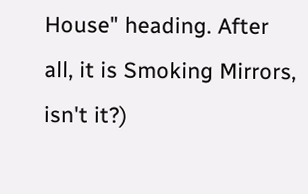House" heading. After all, it is Smoking Mirrors, isn't it?)